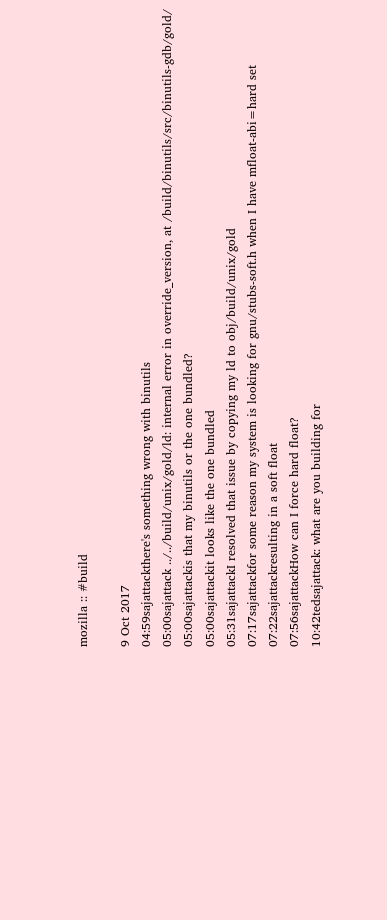mozilla :: #build

9 Oct 2017
04:59sajattackthere's something wrong with binutils
05:00sajattack ../../build/unix/gold/ld: internal error in override_version, at /build/binutils/src/binutils-gdb/gold/
05:00sajattackis that my binutils or the one bundled?
05:00sajattackit looks like the one bundled
05:31sajattackI resolved that issue by copying my ld to obj/build/unix/gold
07:17sajattackfor some reason my system is looking for gnu/stubs-soft.h when I have mfloat-abi=hard set
07:22sajattackresulting in a soft float
07:56sajattackHow can I force hard float?
10:42tedsajattack: what are you building for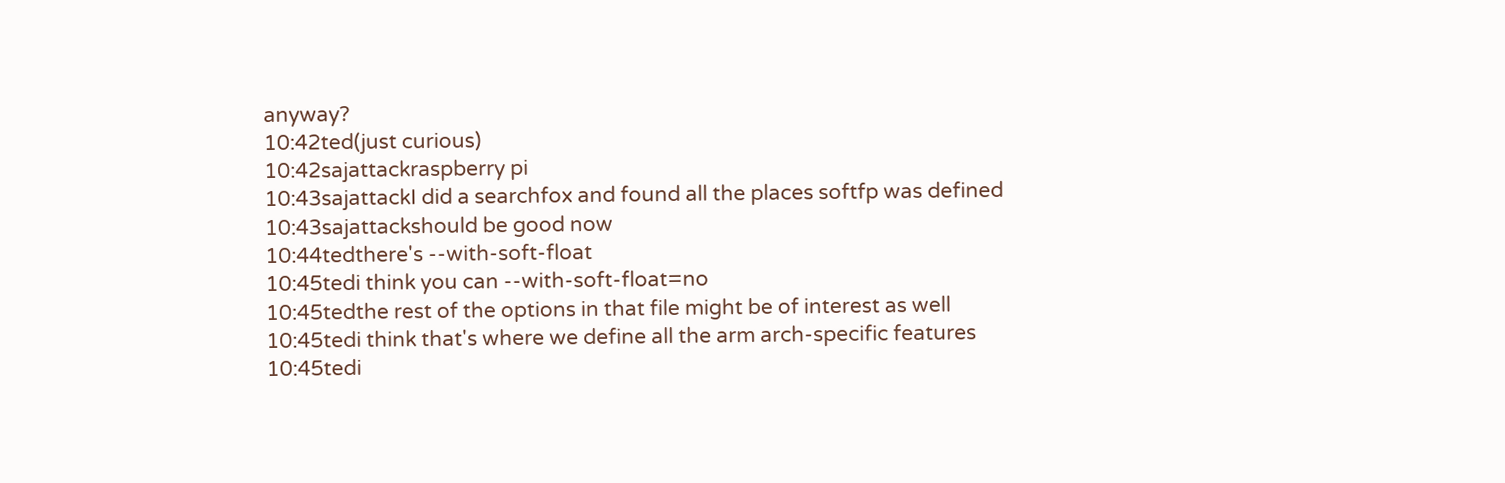anyway?
10:42ted(just curious)
10:42sajattackraspberry pi
10:43sajattackI did a searchfox and found all the places softfp was defined
10:43sajattackshould be good now
10:44tedthere's --with-soft-float
10:45tedi think you can --with-soft-float=no
10:45tedthe rest of the options in that file might be of interest as well
10:45tedi think that's where we define all the arm arch-specific features
10:45tedi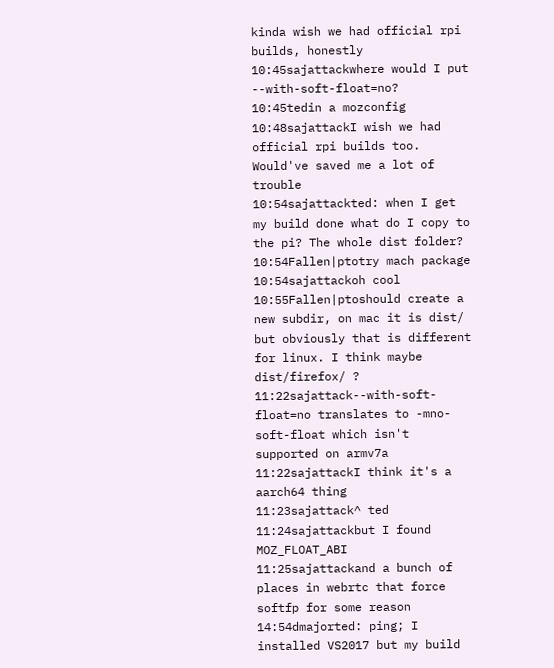kinda wish we had official rpi builds, honestly
10:45sajattackwhere would I put --with-soft-float=no?
10:45tedin a mozconfig
10:48sajattackI wish we had official rpi builds too. Would've saved me a lot of trouble
10:54sajattackted: when I get my build done what do I copy to the pi? The whole dist folder?
10:54Fallen|ptotry mach package
10:54sajattackoh cool
10:55Fallen|ptoshould create a new subdir, on mac it is dist/ but obviously that is different for linux. I think maybe dist/firefox/ ?
11:22sajattack--with-soft-float=no translates to -mno-soft-float which isn't supported on armv7a
11:22sajattackI think it's a aarch64 thing
11:23sajattack^ ted
11:24sajattackbut I found MOZ_FLOAT_ABI
11:25sajattackand a bunch of places in webrtc that force softfp for some reason
14:54dmajorted: ping; I installed VS2017 but my build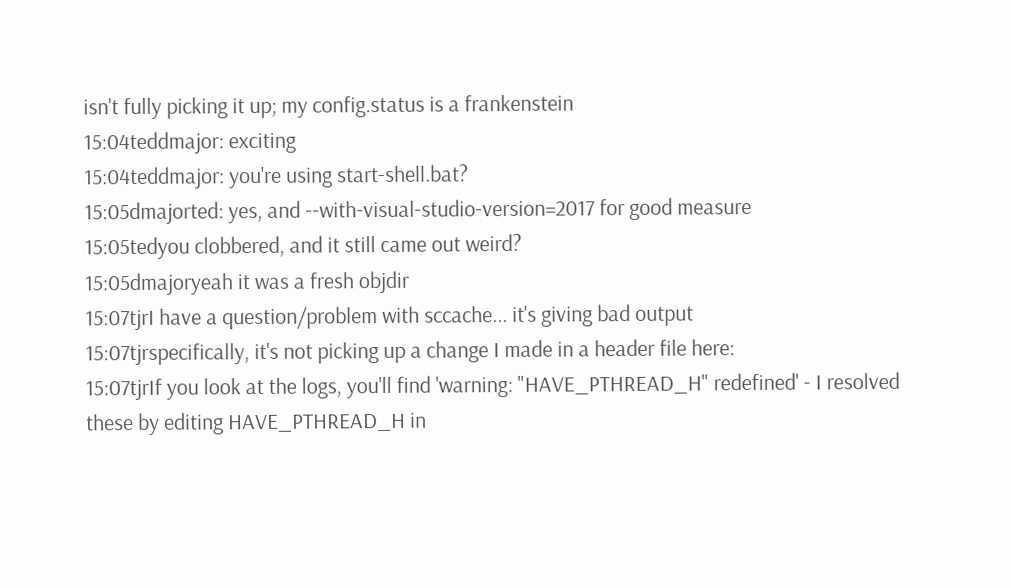isn't fully picking it up; my config.status is a frankenstein
15:04teddmajor: exciting
15:04teddmajor: you're using start-shell.bat?
15:05dmajorted: yes, and --with-visual-studio-version=2017 for good measure
15:05tedyou clobbered, and it still came out weird?
15:05dmajoryeah it was a fresh objdir
15:07tjrI have a question/problem with sccache... it's giving bad output
15:07tjrspecifically, it's not picking up a change I made in a header file here:
15:07tjrIf you look at the logs, you'll find 'warning: "HAVE_PTHREAD_H" redefined' - I resolved these by editing HAVE_PTHREAD_H in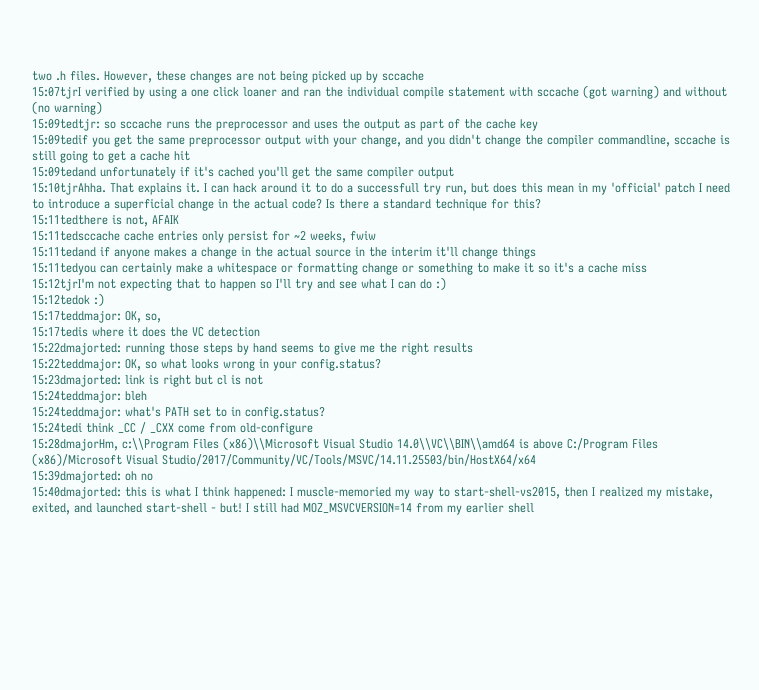two .h files. However, these changes are not being picked up by sccache
15:07tjrI verified by using a one click loaner and ran the individual compile statement with sccache (got warning) and without (no warning)
15:09tedtjr: so sccache runs the preprocessor and uses the output as part of the cache key
15:09tedif you get the same preprocessor output with your change, and you didn't change the compiler commandline, sccache is still going to get a cache hit
15:09tedand unfortunately if it's cached you'll get the same compiler output
15:10tjrAhha. That explains it. I can hack around it to do a successfull try run, but does this mean in my 'official' patch I need to introduce a superficial change in the actual code? Is there a standard technique for this?
15:11tedthere is not, AFAIK
15:11tedsccache cache entries only persist for ~2 weeks, fwiw
15:11tedand if anyone makes a change in the actual source in the interim it'll change things
15:11tedyou can certainly make a whitespace or formatting change or something to make it so it's a cache miss
15:12tjrI'm not expecting that to happen so I'll try and see what I can do :)
15:12tedok :)
15:17teddmajor: OK, so,
15:17tedis where it does the VC detection
15:22dmajorted: running those steps by hand seems to give me the right results
15:22teddmajor: OK, so what looks wrong in your config.status?
15:23dmajorted: link is right but cl is not
15:24teddmajor: bleh
15:24teddmajor: what's PATH set to in config.status?
15:24tedi think _CC / _CXX come from old-configure
15:28dmajorHm, c:\\Program Files (x86)\\Microsoft Visual Studio 14.0\\VC\\BIN\\amd64 is above C:/Program Files (x86)/Microsoft Visual Studio/2017/Community/VC/Tools/MSVC/14.11.25503/bin/HostX64/x64
15:39dmajorted: oh no
15:40dmajorted: this is what I think happened: I muscle-memoried my way to start-shell-vs2015, then I realized my mistake, exited, and launched start-shell - but! I still had MOZ_MSVCVERSION=14 from my earlier shell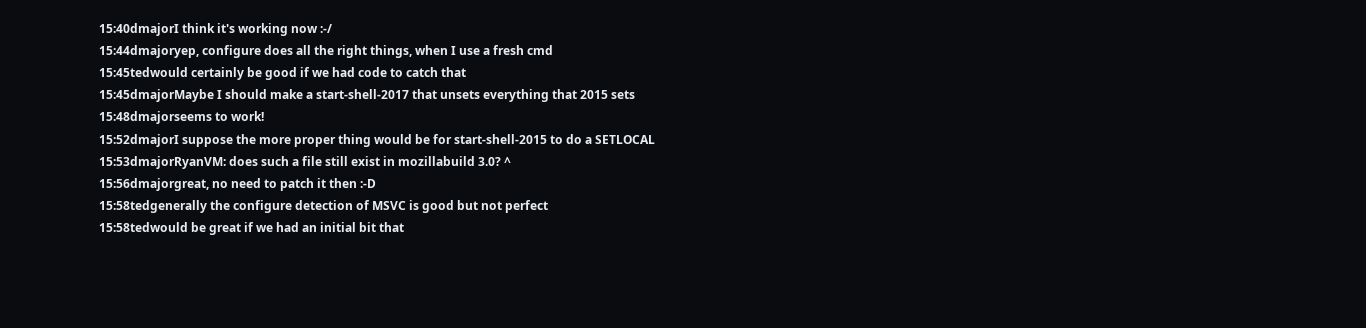15:40dmajorI think it's working now :-/
15:44dmajoryep, configure does all the right things, when I use a fresh cmd
15:45tedwould certainly be good if we had code to catch that
15:45dmajorMaybe I should make a start-shell-2017 that unsets everything that 2015 sets
15:48dmajorseems to work!
15:52dmajorI suppose the more proper thing would be for start-shell-2015 to do a SETLOCAL
15:53dmajorRyanVM: does such a file still exist in mozillabuild 3.0? ^
15:56dmajorgreat, no need to patch it then :-D
15:58tedgenerally the configure detection of MSVC is good but not perfect
15:58tedwould be great if we had an initial bit that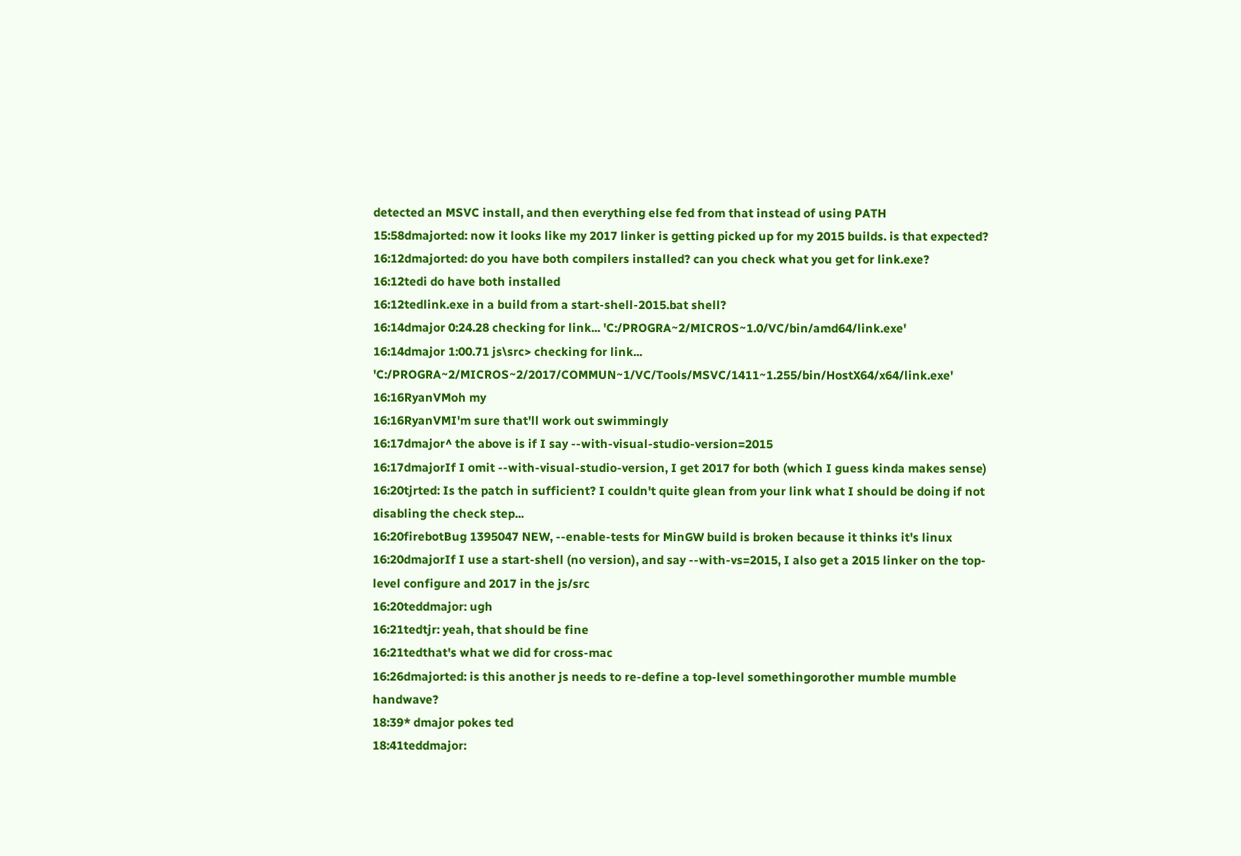detected an MSVC install, and then everything else fed from that instead of using PATH
15:58dmajorted: now it looks like my 2017 linker is getting picked up for my 2015 builds. is that expected?
16:12dmajorted: do you have both compilers installed? can you check what you get for link.exe?
16:12tedi do have both installed
16:12tedlink.exe in a build from a start-shell-2015.bat shell?
16:14dmajor 0:24.28 checking for link... 'C:/PROGRA~2/MICROS~1.0/VC/bin/amd64/link.exe'
16:14dmajor 1:00.71 js\src> checking for link... 'C:/PROGRA~2/MICROS~2/2017/COMMUN~1/VC/Tools/MSVC/1411~1.255/bin/HostX64/x64/link.exe'
16:16RyanVMoh my
16:16RyanVMI'm sure that'll work out swimmingly
16:17dmajor^ the above is if I say --with-visual-studio-version=2015
16:17dmajorIf I omit --with-visual-studio-version, I get 2017 for both (which I guess kinda makes sense)
16:20tjrted: Is the patch in sufficient? I couldn't quite glean from your link what I should be doing if not disabling the check step...
16:20firebotBug 1395047 NEW, --enable-tests for MinGW build is broken because it thinks it's linux
16:20dmajorIf I use a start-shell (no version), and say --with-vs=2015, I also get a 2015 linker on the top-level configure and 2017 in the js/src
16:20teddmajor: ugh
16:21tedtjr: yeah, that should be fine
16:21tedthat's what we did for cross-mac
16:26dmajorted: is this another js needs to re-define a top-level somethingorother mumble mumble handwave?
18:39* dmajor pokes ted
18:41teddmajor: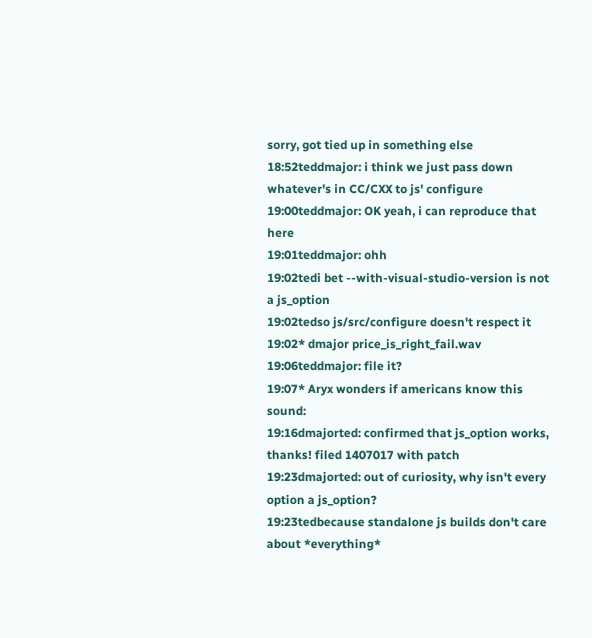sorry, got tied up in something else
18:52teddmajor: i think we just pass down whatever's in CC/CXX to js' configure
19:00teddmajor: OK yeah, i can reproduce that here
19:01teddmajor: ohh
19:02tedi bet --with-visual-studio-version is not a js_option
19:02tedso js/src/configure doesn't respect it
19:02* dmajor price_is_right_fail.wav
19:06teddmajor: file it?
19:07* Aryx wonders if americans know this sound:
19:16dmajorted: confirmed that js_option works, thanks! filed 1407017 with patch
19:23dmajorted: out of curiosity, why isn't every option a js_option?
19:23tedbecause standalone js builds don't care about *everything*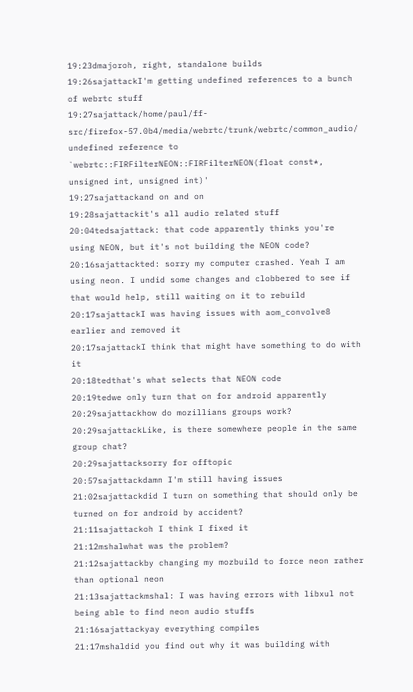19:23dmajoroh, right, standalone builds
19:26sajattackI'm getting undefined references to a bunch of webrtc stuff
19:27sajattack/home/paul/ff-src/firefox-57.0b4/media/webrtc/trunk/webrtc/common_audio/ undefined reference to `webrtc::FIRFilterNEON::FIRFilterNEON(float const*, unsigned int, unsigned int)'
19:27sajattackand on and on
19:28sajattackit's all audio related stuff
20:04tedsajattack: that code apparently thinks you're using NEON, but it's not building the NEON code?
20:16sajattackted: sorry my computer crashed. Yeah I am using neon. I undid some changes and clobbered to see if that would help, still waiting on it to rebuild
20:17sajattackI was having issues with aom_convolve8 earlier and removed it
20:17sajattackI think that might have something to do with it
20:18tedthat's what selects that NEON code
20:19tedwe only turn that on for android apparently
20:29sajattackhow do mozillians groups work?
20:29sajattackLike, is there somewhere people in the same group chat?
20:29sajattacksorry for offtopic
20:57sajattackdamn I'm still having issues
21:02sajattackdid I turn on something that should only be turned on for android by accident?
21:11sajattackoh I think I fixed it
21:12mshalwhat was the problem?
21:12sajattackby changing my mozbuild to force neon rather than optional neon
21:13sajattackmshal: I was having errors with libxul not being able to find neon audio stuffs
21:16sajattackyay everything compiles
21:17mshaldid you find out why it was building with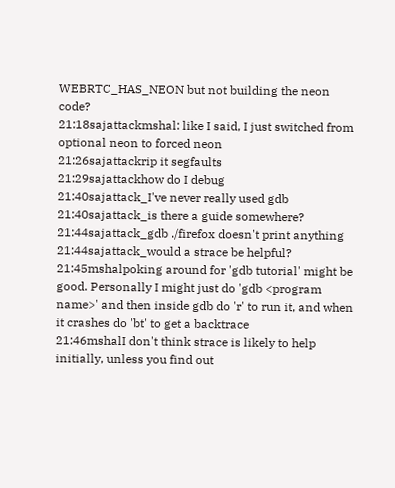WEBRTC_HAS_NEON but not building the neon code?
21:18sajattackmshal: like I said, I just switched from optional neon to forced neon
21:26sajattackrip it segfaults
21:29sajattackhow do I debug
21:40sajattack_I've never really used gdb
21:40sajattack_is there a guide somewhere?
21:44sajattack_gdb ./firefox doesn't print anything
21:44sajattack_would a strace be helpful?
21:45mshalpoking around for 'gdb tutorial' might be good. Personally I might just do 'gdb <program name>' and then inside gdb do 'r' to run it, and when it crashes do 'bt' to get a backtrace
21:46mshalI don't think strace is likely to help initially, unless you find out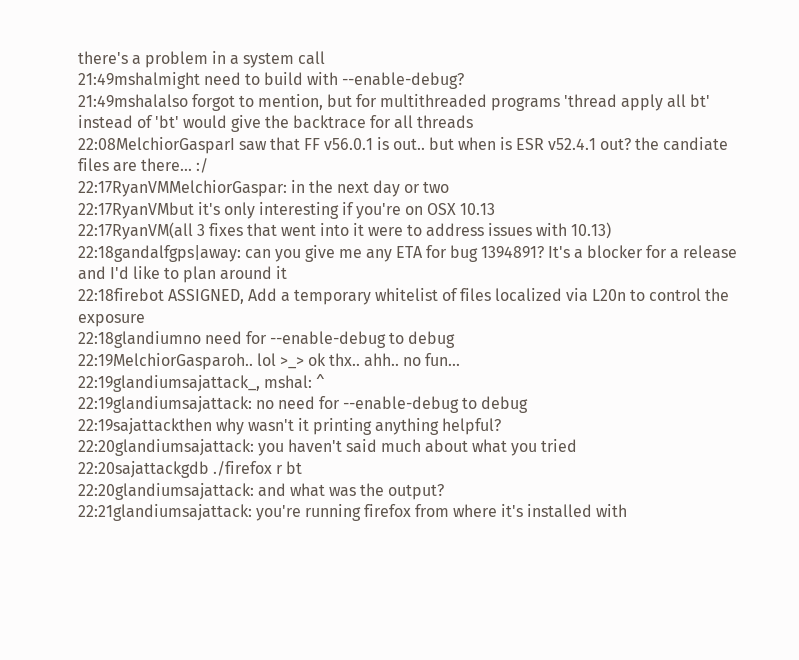there's a problem in a system call
21:49mshalmight need to build with --enable-debug?
21:49mshalalso forgot to mention, but for multithreaded programs 'thread apply all bt' instead of 'bt' would give the backtrace for all threads
22:08MelchiorGasparI saw that FF v56.0.1 is out.. but when is ESR v52.4.1 out? the candiate files are there... :/
22:17RyanVMMelchiorGaspar: in the next day or two
22:17RyanVMbut it's only interesting if you're on OSX 10.13
22:17RyanVM(all 3 fixes that went into it were to address issues with 10.13)
22:18gandalfgps|away: can you give me any ETA for bug 1394891? It's a blocker for a release and I'd like to plan around it
22:18firebot ASSIGNED, Add a temporary whitelist of files localized via L20n to control the exposure
22:18glandiumno need for --enable-debug to debug
22:19MelchiorGasparoh.. lol >_> ok thx.. ahh.. no fun...
22:19glandiumsajattack_, mshal: ^
22:19glandiumsajattack: no need for --enable-debug to debug
22:19sajattackthen why wasn't it printing anything helpful?
22:20glandiumsajattack: you haven't said much about what you tried
22:20sajattackgdb ./firefox r bt
22:20glandiumsajattack: and what was the output?
22:21glandiumsajattack: you're running firefox from where it's installed with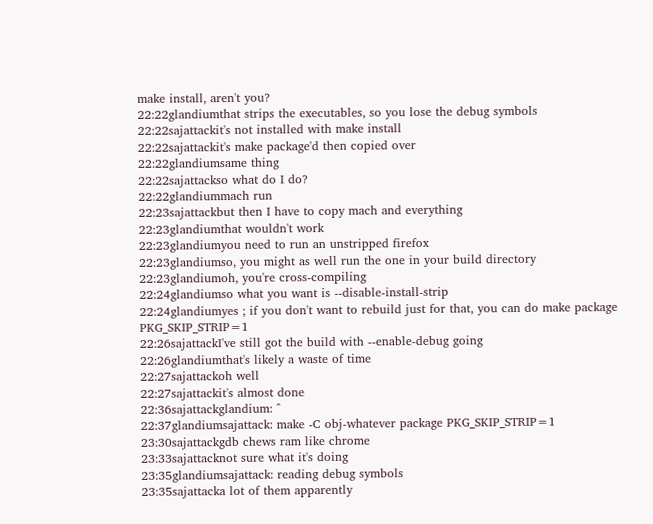make install, aren't you?
22:22glandiumthat strips the executables, so you lose the debug symbols
22:22sajattackit's not installed with make install
22:22sajattackit's make package'd then copied over
22:22glandiumsame thing
22:22sajattackso what do I do?
22:22glandiummach run
22:23sajattackbut then I have to copy mach and everything
22:23glandiumthat wouldn't work
22:23glandiumyou need to run an unstripped firefox
22:23glandiumso, you might as well run the one in your build directory
22:23glandiumoh, you're cross-compiling
22:24glandiumso what you want is --disable-install-strip
22:24glandiumyes ; if you don't want to rebuild just for that, you can do make package PKG_SKIP_STRIP=1
22:26sajattackI've still got the build with --enable-debug going
22:26glandiumthat's likely a waste of time
22:27sajattackoh well
22:27sajattackit's almost done
22:36sajattackglandium: ^
22:37glandiumsajattack: make -C obj-whatever package PKG_SKIP_STRIP=1
23:30sajattackgdb chews ram like chrome
23:33sajattacknot sure what it's doing
23:35glandiumsajattack: reading debug symbols
23:35sajattacka lot of them apparently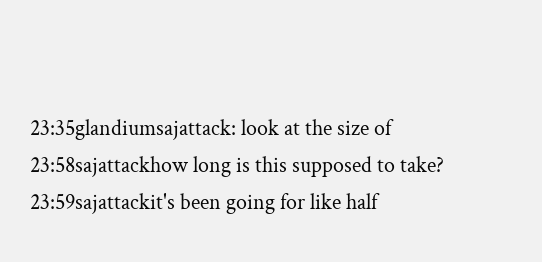23:35glandiumsajattack: look at the size of
23:58sajattackhow long is this supposed to take?
23:59sajattackit's been going for like half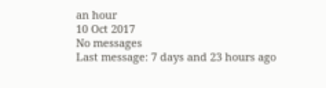an hour
10 Oct 2017
No messages
Last message: 7 days and 23 hours ago